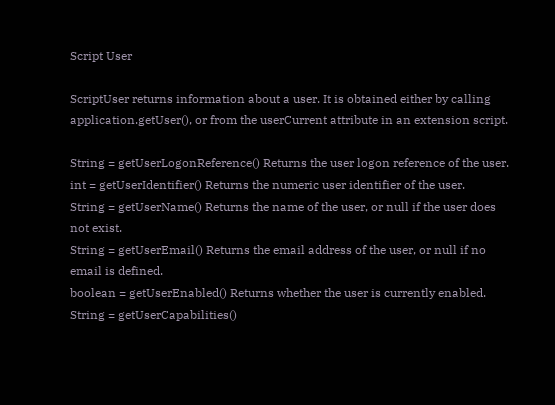Script User

ScriptUser returns information about a user. It is obtained either by calling application.getUser(), or from the userCurrent attribute in an extension script.

String = getUserLogonReference() Returns the user logon reference of the user.
int = getUserIdentifier() Returns the numeric user identifier of the user.
String = getUserName() Returns the name of the user, or null if the user does not exist.
String = getUserEmail() Returns the email address of the user, or null if no email is defined.
boolean = getUserEnabled() Returns whether the user is currently enabled.
String = getUserCapabilities()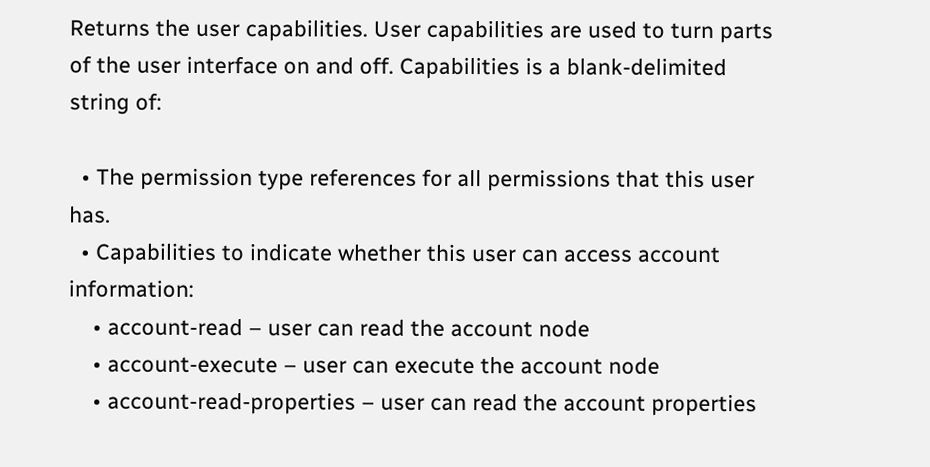Returns the user capabilities. User capabilities are used to turn parts of the user interface on and off. Capabilities is a blank-delimited string of:

  • The permission type references for all permissions that this user has.
  • Capabilities to indicate whether this user can access account information:
    • account-read – user can read the account node
    • account-execute – user can execute the account node
    • account-read-properties – user can read the account properties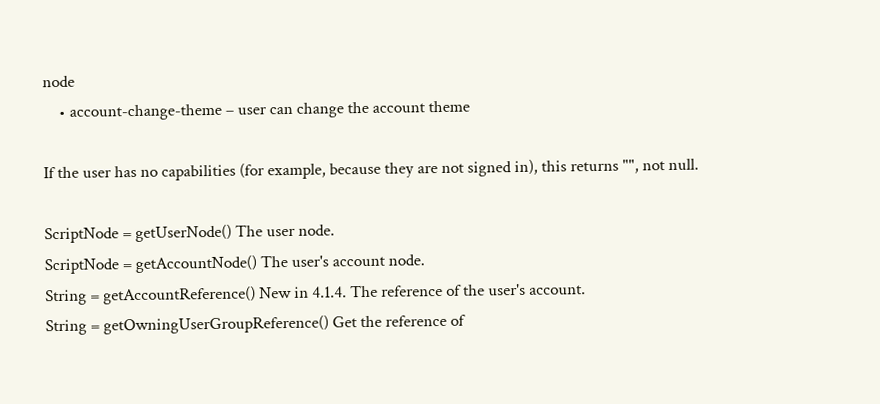node
    • account-change-theme – user can change the account theme

If the user has no capabilities (for example, because they are not signed in), this returns "", not null.

ScriptNode = getUserNode() The user node.
ScriptNode = getAccountNode() The user's account node.
String = getAccountReference() New in 4.1.4. The reference of the user's account.
String = getOwningUserGroupReference() Get the reference of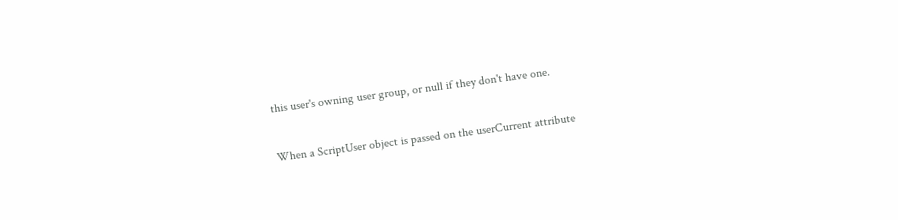this user's owning user group, or null if they don't have one.

When a ScriptUser object is passed on the userCurrent attribute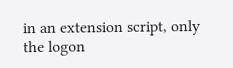in an extension script, only the logon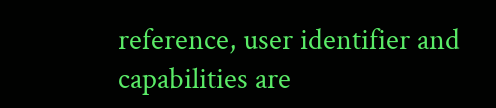reference, user identifier and capabilities are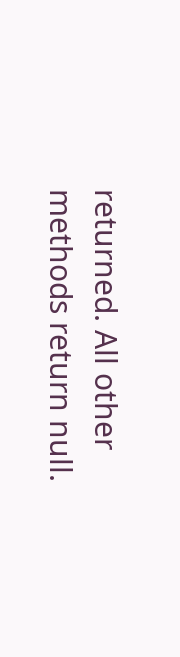returned. All other methods return null.